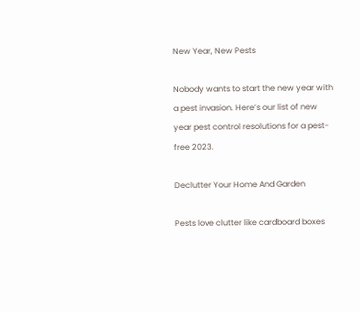New Year, New Pests

Nobody wants to start the new year with a pest invasion. Here’s our list of new year pest control resolutions for a pest-free 2023.

Declutter Your Home And Garden

Pests love clutter like cardboard boxes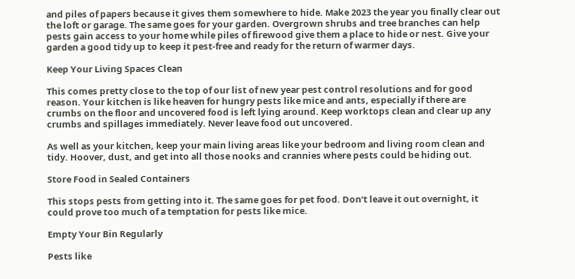and piles of papers because it gives them somewhere to hide. Make 2023 the year you finally clear out the loft or garage. The same goes for your garden. Overgrown shrubs and tree branches can help pests gain access to your home while piles of firewood give them a place to hide or nest. Give your garden a good tidy up to keep it pest-free and ready for the return of warmer days.

Keep Your Living Spaces Clean

This comes pretty close to the top of our list of new year pest control resolutions and for good reason. Your kitchen is like heaven for hungry pests like mice and ants, especially if there are crumbs on the floor and uncovered food is left lying around. Keep worktops clean and clear up any crumbs and spillages immediately. Never leave food out uncovered.

As well as your kitchen, keep your main living areas like your bedroom and living room clean and tidy. Hoover, dust, and get into all those nooks and crannies where pests could be hiding out.

Store Food in Sealed Containers

This stops pests from getting into it. The same goes for pet food. Don’t leave it out overnight, it could prove too much of a temptation for pests like mice.

Empty Your Bin Regularly

Pests like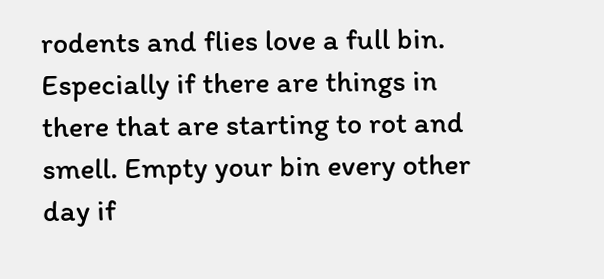rodents and flies love a full bin. Especially if there are things in there that are starting to rot and smell. Empty your bin every other day if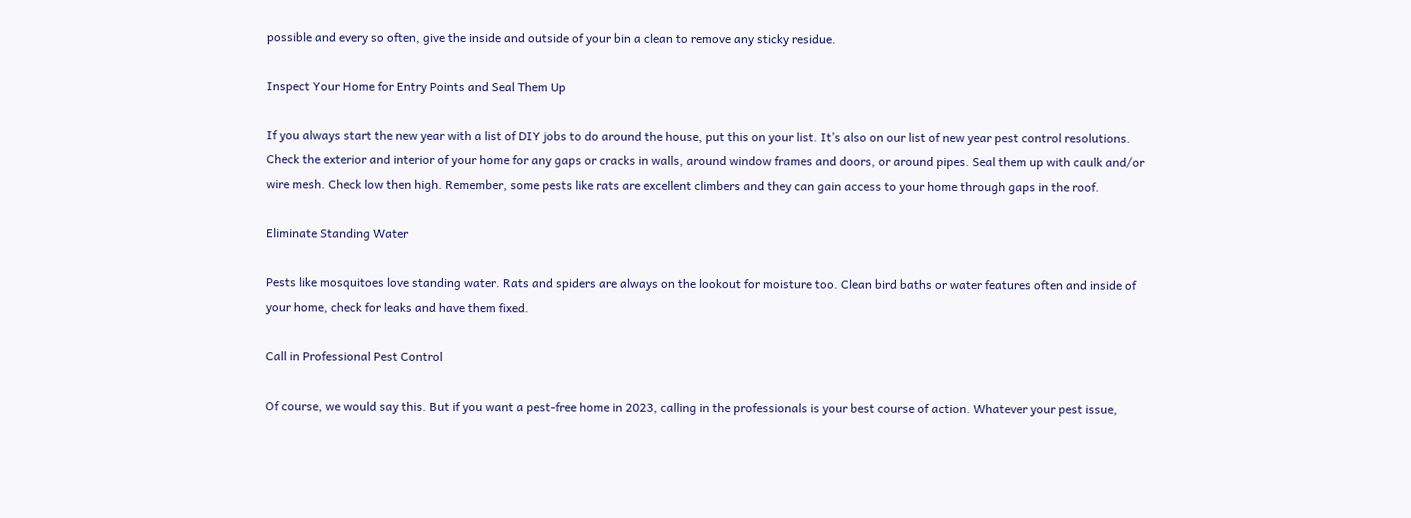possible and every so often, give the inside and outside of your bin a clean to remove any sticky residue.

Inspect Your Home for Entry Points and Seal Them Up

If you always start the new year with a list of DIY jobs to do around the house, put this on your list. It’s also on our list of new year pest control resolutions. Check the exterior and interior of your home for any gaps or cracks in walls, around window frames and doors, or around pipes. Seal them up with caulk and/or wire mesh. Check low then high. Remember, some pests like rats are excellent climbers and they can gain access to your home through gaps in the roof.

Eliminate Standing Water

Pests like mosquitoes love standing water. Rats and spiders are always on the lookout for moisture too. Clean bird baths or water features often and inside of your home, check for leaks and have them fixed.

Call in Professional Pest Control

Of course, we would say this. But if you want a pest-free home in 2023, calling in the professionals is your best course of action. Whatever your pest issue,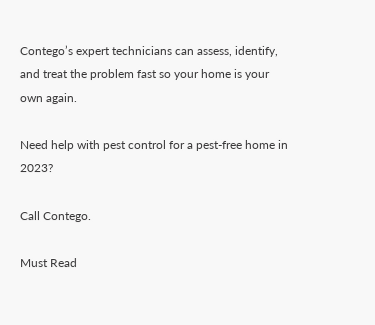Contego’s expert technicians can assess, identify, and treat the problem fast so your home is your own again.

Need help with pest control for a pest-free home in 2023?

Call Contego.

Must Read